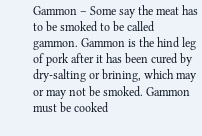Gammon – Some say the meat has to be smoked to be called gammon. Gammon is the hind leg of pork after it has been cured by dry-salting or brining, which may or may not be smoked. Gammon must be cooked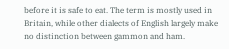before it is safe to eat. The term is mostly used in Britain, while other dialects of English largely make no distinction between gammon and ham.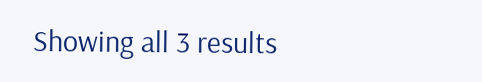Showing all 3 results